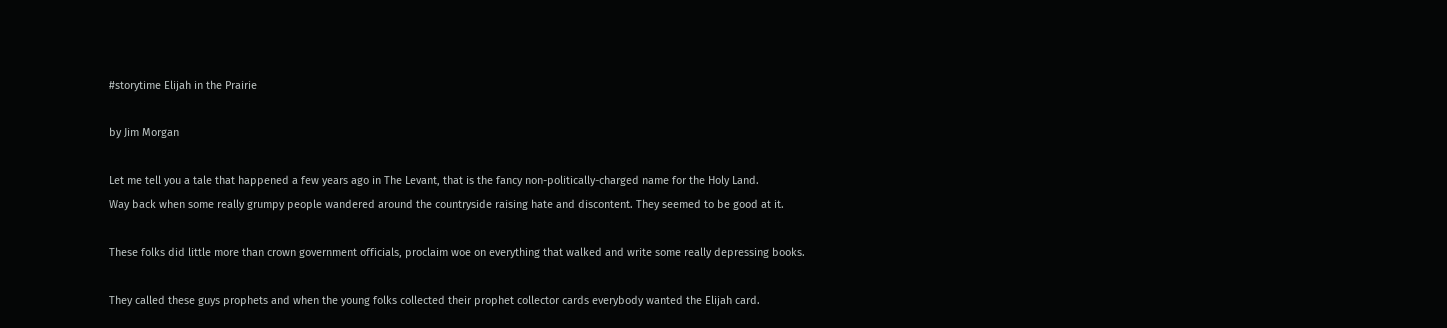#storytime Elijah in the Prairie

by Jim Morgan

Let me tell you a tale that happened a few years ago in The Levant, that is the fancy non-politically-charged name for the Holy Land.
Way back when some really grumpy people wandered around the countryside raising hate and discontent. They seemed to be good at it.

These folks did little more than crown government officials, proclaim woe on everything that walked and write some really depressing books.

They called these guys prophets and when the young folks collected their prophet collector cards everybody wanted the Elijah card.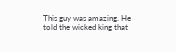This guy was amazing. He told the wicked king that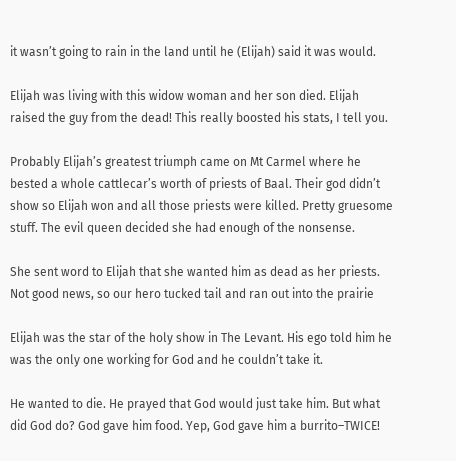it wasn’t going to rain in the land until he (Elijah) said it was would.

Elijah was living with this widow woman and her son died. Elijah raised the guy from the dead! This really boosted his stats, I tell you.

Probably Elijah’s greatest triumph came on Mt Carmel where he bested a whole cattlecar’s worth of priests of Baal. Their god didn’t show so Elijah won and all those priests were killed. Pretty gruesome stuff. The evil queen decided she had enough of the nonsense.

She sent word to Elijah that she wanted him as dead as her priests. Not good news, so our hero tucked tail and ran out into the prairie

Elijah was the star of the holy show in The Levant. His ego told him he was the only one working for God and he couldn’t take it.

He wanted to die. He prayed that God would just take him. But what did God do? God gave him food. Yep, God gave him a burrito–TWICE!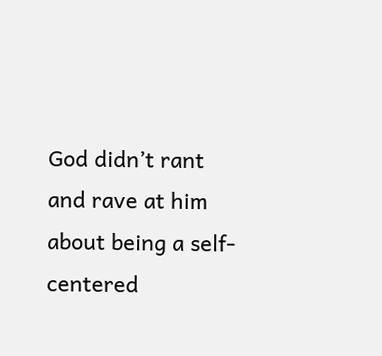God didn’t rant and rave at him about being a self-centered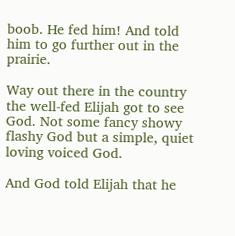boob. He fed him! And told him to go further out in the prairie.

Way out there in the country the well-fed Elijah got to see God. Not some fancy showy flashy God but a simple, quiet loving voiced God.

And God told Elijah that he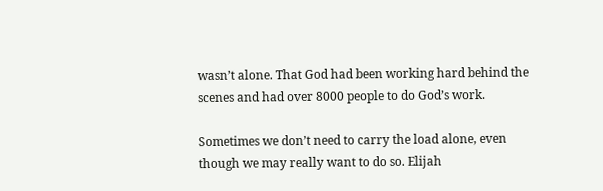wasn’t alone. That God had been working hard behind the scenes and had over 8000 people to do God’s work.

Sometimes we don’t need to carry the load alone, even though we may really want to do so. Elijah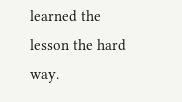learned the lesson the hard way.